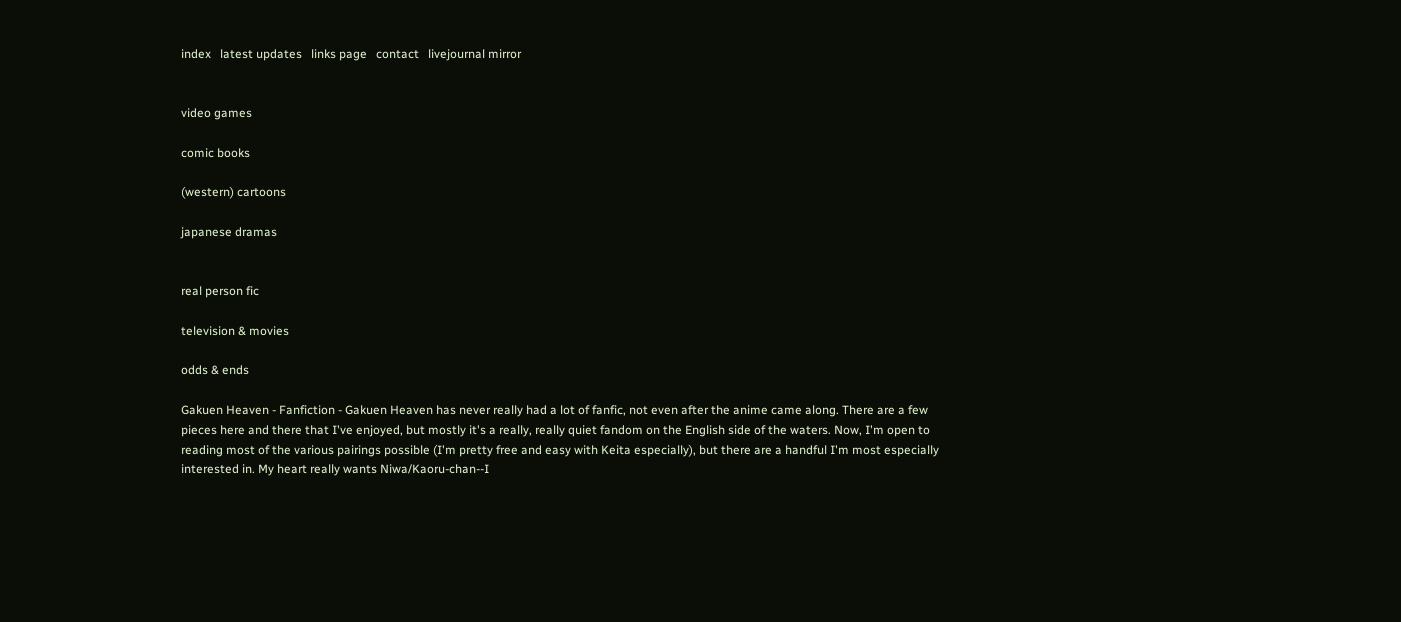index   latest updates   links page   contact   livejournal mirror


video games

comic books

(western) cartoons

japanese dramas


real person fic

television & movies

odds & ends

Gakuen Heaven - Fanfiction - Gakuen Heaven has never really had a lot of fanfic, not even after the anime came along. There are a few pieces here and there that I've enjoyed, but mostly it's a really, really quiet fandom on the English side of the waters. Now, I'm open to reading most of the various pairings possible (I'm pretty free and easy with Keita especially), but there are a handful I'm most especially interested in. My heart really wants Niwa/Kaoru-chan--I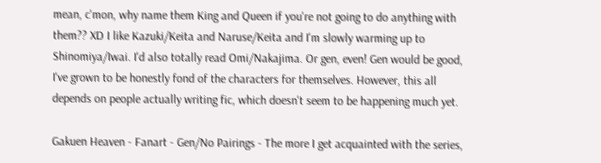mean, c'mon, why name them King and Queen if you're not going to do anything with them?? XD I like Kazuki/Keita and Naruse/Keita and I'm slowly warming up to Shinomiya/Iwai. I'd also totally read Omi/Nakajima. Or gen, even! Gen would be good, I've grown to be honestly fond of the characters for themselves. However, this all depends on people actually writing fic, which doesn't seem to be happening much yet.

Gakuen Heaven - Fanart - Gen/No Pairings - The more I get acquainted with the series,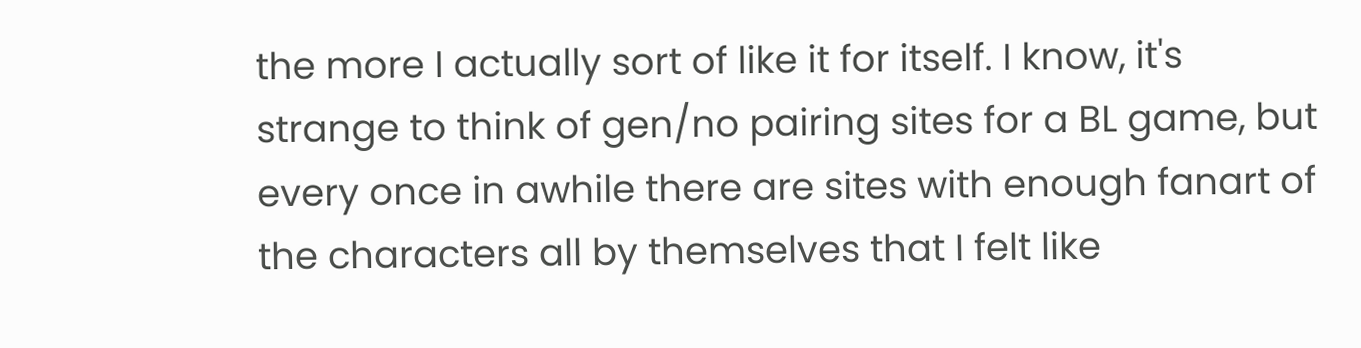the more I actually sort of like it for itself. I know, it's strange to think of gen/no pairing sites for a BL game, but every once in awhile there are sites with enough fanart of the characters all by themselves that I felt like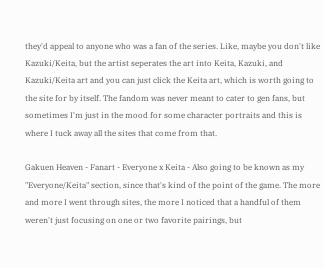they'd appeal to anyone who was a fan of the series. Like, maybe you don't like Kazuki/Keita, but the artist seperates the art into Keita, Kazuki, and Kazuki/Keita art and you can just click the Keita art, which is worth going to the site for by itself. The fandom was never meant to cater to gen fans, but sometimes I'm just in the mood for some character portraits and this is where I tuck away all the sites that come from that.

Gakuen Heaven - Fanart - Everyone x Keita - Also going to be known as my "Everyone/Keita" section, since that's kind of the point of the game. The more and more I went through sites, the more I noticed that a handful of them weren't just focusing on one or two favorite pairings, but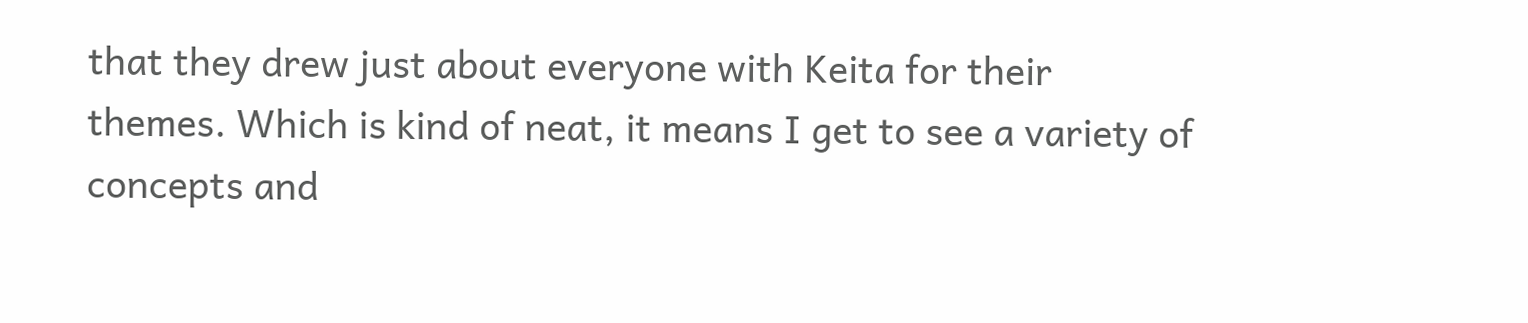that they drew just about everyone with Keita for their themes. Which is kind of neat, it means I get to see a variety of concepts and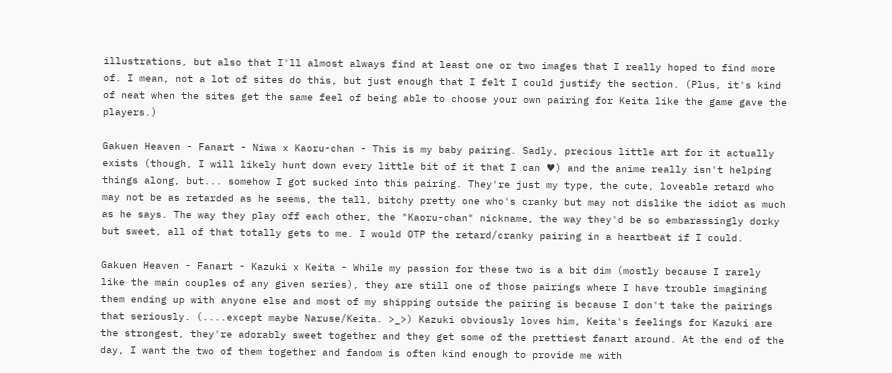illustrations, but also that I'll almost always find at least one or two images that I really hoped to find more of. I mean, not a lot of sites do this, but just enough that I felt I could justify the section. (Plus, it's kind of neat when the sites get the same feel of being able to choose your own pairing for Keita like the game gave the players.)

Gakuen Heaven - Fanart - Niwa x Kaoru-chan - This is my baby pairing. Sadly, precious little art for it actually exists (though, I will likely hunt down every little bit of it that I can ♥) and the anime really isn't helping things along, but... somehow I got sucked into this pairing. They're just my type, the cute, loveable retard who may not be as retarded as he seems, the tall, bitchy pretty one who's cranky but may not dislike the idiot as much as he says. The way they play off each other, the "Kaoru-chan" nickname, the way they'd be so embarassingly dorky but sweet, all of that totally gets to me. I would OTP the retard/cranky pairing in a heartbeat if I could.

Gakuen Heaven - Fanart - Kazuki x Keita - While my passion for these two is a bit dim (mostly because I rarely like the main couples of any given series), they are still one of those pairings where I have trouble imagining them ending up with anyone else and most of my shipping outside the pairing is because I don't take the pairings that seriously. (....except maybe Naruse/Keita. >_>) Kazuki obviously loves him, Keita's feelings for Kazuki are the strongest, they're adorably sweet together and they get some of the prettiest fanart around. At the end of the day, I want the two of them together and fandom is often kind enough to provide me with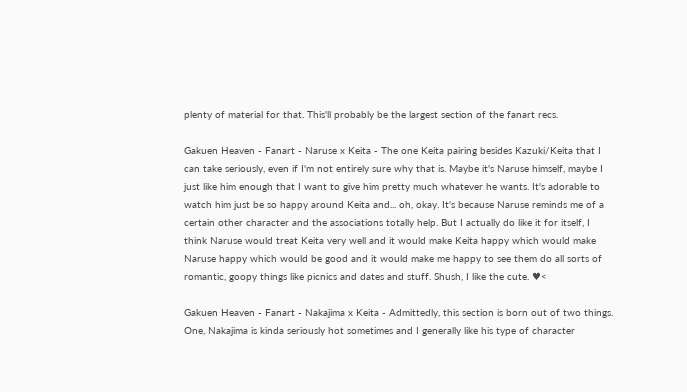plenty of material for that. This'll probably be the largest section of the fanart recs.

Gakuen Heaven - Fanart - Naruse x Keita - The one Keita pairing besides Kazuki/Keita that I can take seriously, even if I'm not entirely sure why that is. Maybe it's Naruse himself, maybe I just like him enough that I want to give him pretty much whatever he wants. It's adorable to watch him just be so happy around Keita and... oh, okay. It's because Naruse reminds me of a certain other character and the associations totally help. But I actually do like it for itself, I think Naruse would treat Keita very well and it would make Keita happy which would make Naruse happy which would be good and it would make me happy to see them do all sorts of romantic, goopy things like picnics and dates and stuff. Shush, I like the cute. ♥<

Gakuen Heaven - Fanart - Nakajima x Keita - Admittedly, this section is born out of two things. One, Nakajima is kinda seriously hot sometimes and I generally like his type of character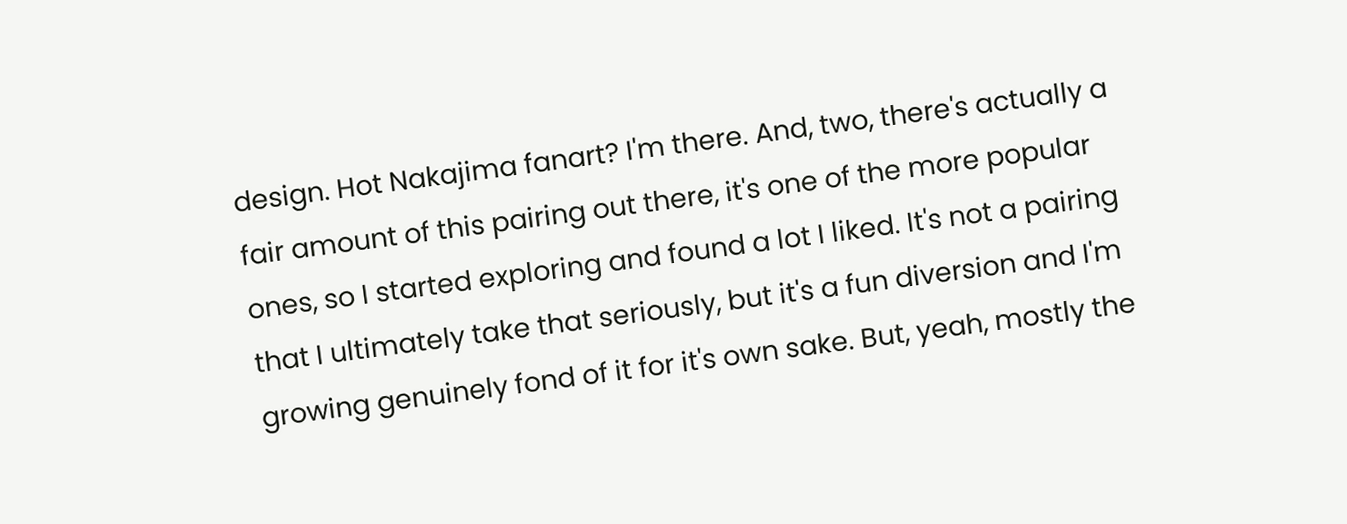design. Hot Nakajima fanart? I'm there. And, two, there's actually a fair amount of this pairing out there, it's one of the more popular ones, so I started exploring and found a lot I liked. It's not a pairing that I ultimately take that seriously, but it's a fun diversion and I'm growing genuinely fond of it for it's own sake. But, yeah, mostly the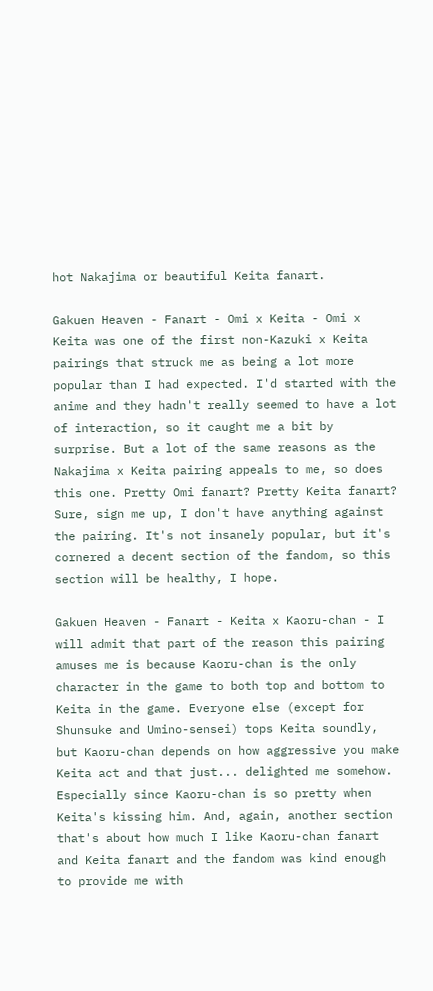hot Nakajima or beautiful Keita fanart.

Gakuen Heaven - Fanart - Omi x Keita - Omi x Keita was one of the first non-Kazuki x Keita pairings that struck me as being a lot more popular than I had expected. I'd started with the anime and they hadn't really seemed to have a lot of interaction, so it caught me a bit by surprise. But a lot of the same reasons as the Nakajima x Keita pairing appeals to me, so does this one. Pretty Omi fanart? Pretty Keita fanart? Sure, sign me up, I don't have anything against the pairing. It's not insanely popular, but it's cornered a decent section of the fandom, so this section will be healthy, I hope.

Gakuen Heaven - Fanart - Keita x Kaoru-chan - I will admit that part of the reason this pairing amuses me is because Kaoru-chan is the only character in the game to both top and bottom to Keita in the game. Everyone else (except for Shunsuke and Umino-sensei) tops Keita soundly, but Kaoru-chan depends on how aggressive you make Keita act and that just... delighted me somehow. Especially since Kaoru-chan is so pretty when Keita's kissing him. And, again, another section that's about how much I like Kaoru-chan fanart and Keita fanart and the fandom was kind enough to provide me with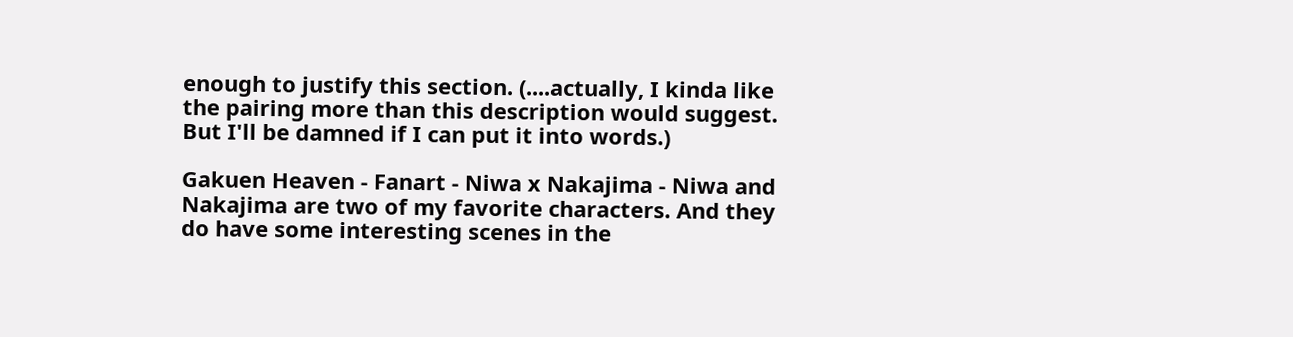enough to justify this section. (....actually, I kinda like the pairing more than this description would suggest. But I'll be damned if I can put it into words.)

Gakuen Heaven - Fanart - Niwa x Nakajima - Niwa and Nakajima are two of my favorite characters. And they do have some interesting scenes in the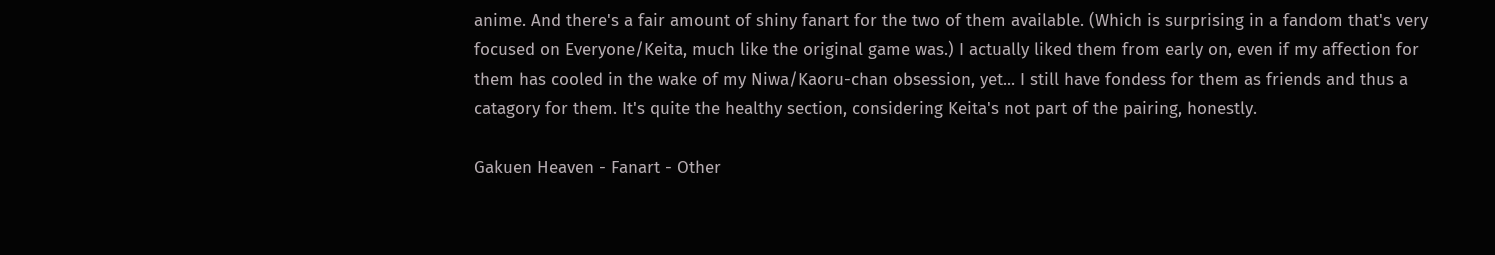anime. And there's a fair amount of shiny fanart for the two of them available. (Which is surprising in a fandom that's very focused on Everyone/Keita, much like the original game was.) I actually liked them from early on, even if my affection for them has cooled in the wake of my Niwa/Kaoru-chan obsession, yet... I still have fondess for them as friends and thus a catagory for them. It's quite the healthy section, considering Keita's not part of the pairing, honestly.

Gakuen Heaven - Fanart - Other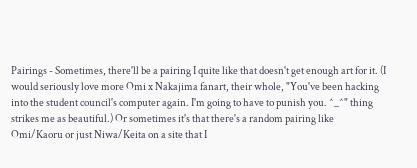Pairings - Sometimes, there'll be a pairing I quite like that doesn't get enough art for it. (I would seriously love more Omi x Nakajima fanart, their whole, "You've been hacking into the student council's computer again. I'm going to have to punish you. ^_^" thing strikes me as beautiful.) Or sometimes it's that there's a random pairing like Omi/Kaoru or just Niwa/Keita on a site that I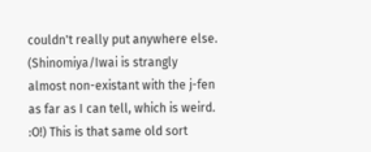couldn't really put anywhere else. (Shinomiya/Iwai is strangly almost non-existant with the j-fen as far as I can tell, which is weird. :O!) This is that same old sort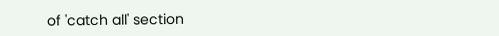of 'catch all' section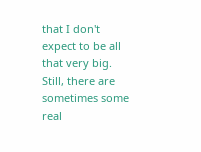that I don't expect to be all that very big. Still, there are sometimes some real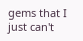gems that I just can't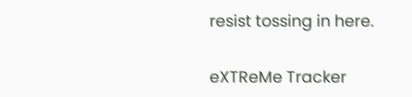resist tossing in here.

eXTReMe Tracker